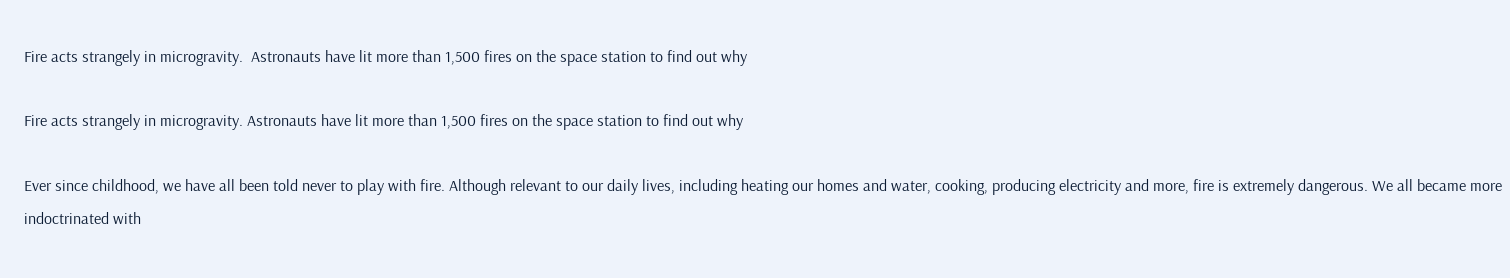Fire acts strangely in microgravity.  Astronauts have lit more than 1,500 fires on the space station to find out why

Fire acts strangely in microgravity. Astronauts have lit more than 1,500 fires on the space station to find out why

Ever since childhood, we have all been told never to play with fire. Although relevant to our daily lives, including heating our homes and water, cooking, producing electricity and more, fire is extremely dangerous. We all became more indoctrinated with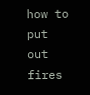how to put out fires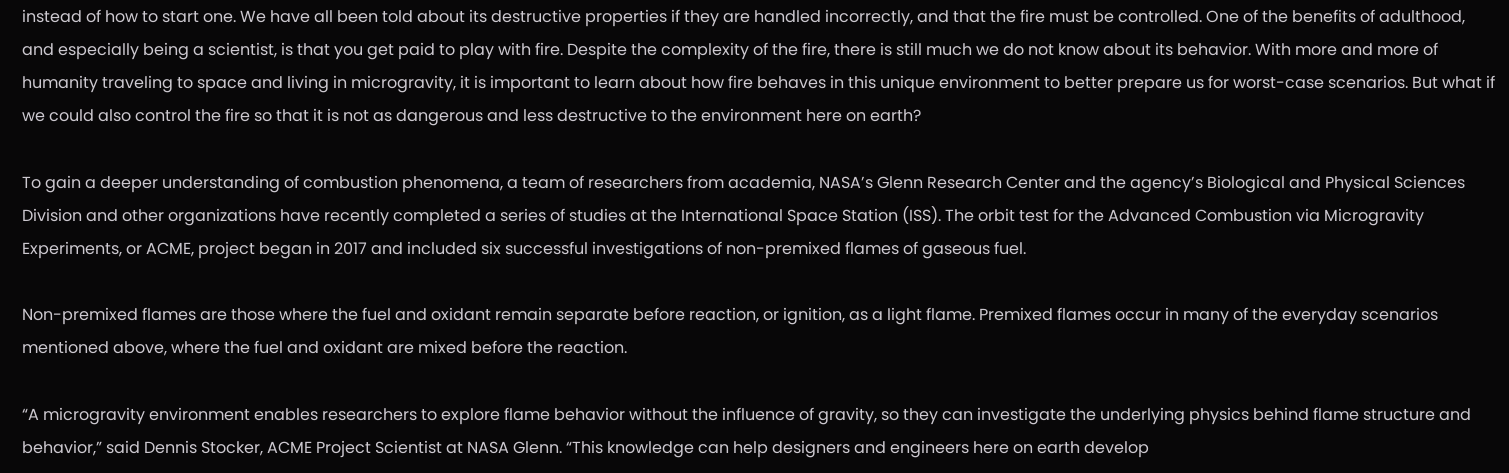instead of how to start one. We have all been told about its destructive properties if they are handled incorrectly, and that the fire must be controlled. One of the benefits of adulthood, and especially being a scientist, is that you get paid to play with fire. Despite the complexity of the fire, there is still much we do not know about its behavior. With more and more of humanity traveling to space and living in microgravity, it is important to learn about how fire behaves in this unique environment to better prepare us for worst-case scenarios. But what if we could also control the fire so that it is not as dangerous and less destructive to the environment here on earth?

To gain a deeper understanding of combustion phenomena, a team of researchers from academia, NASA’s Glenn Research Center and the agency’s Biological and Physical Sciences Division and other organizations have recently completed a series of studies at the International Space Station (ISS). The orbit test for the Advanced Combustion via Microgravity Experiments, or ACME, project began in 2017 and included six successful investigations of non-premixed flames of gaseous fuel.

Non-premixed flames are those where the fuel and oxidant remain separate before reaction, or ignition, as a light flame. Premixed flames occur in many of the everyday scenarios mentioned above, where the fuel and oxidant are mixed before the reaction.

“A microgravity environment enables researchers to explore flame behavior without the influence of gravity, so they can investigate the underlying physics behind flame structure and behavior,” said Dennis Stocker, ACME Project Scientist at NASA Glenn. “This knowledge can help designers and engineers here on earth develop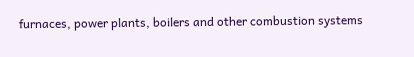furnaces, power plants, boilers and other combustion systems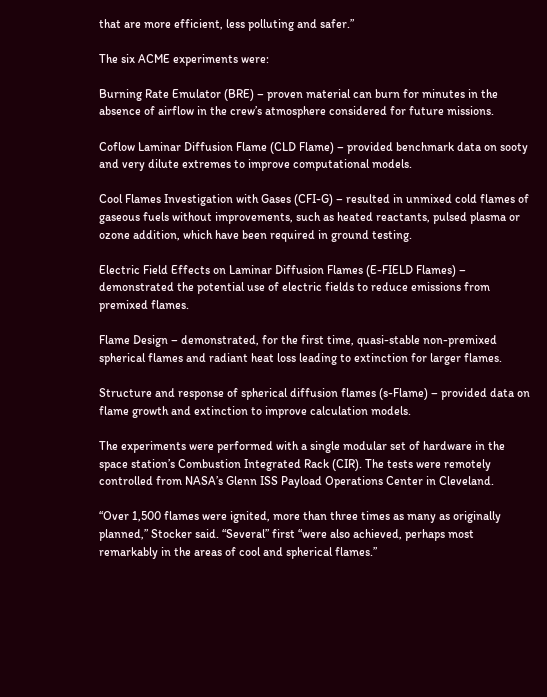that are more efficient, less polluting and safer.”

The six ACME experiments were:

Burning Rate Emulator (BRE) – proven material can burn for minutes in the absence of airflow in the crew’s atmosphere considered for future missions.

Coflow Laminar Diffusion Flame (CLD Flame) – provided benchmark data on sooty and very dilute extremes to improve computational models.

Cool Flames Investigation with Gases (CFI-G) – resulted in unmixed cold flames of gaseous fuels without improvements, such as heated reactants, pulsed plasma or ozone addition, which have been required in ground testing.

Electric Field Effects on Laminar Diffusion Flames (E-FIELD Flames) – demonstrated the potential use of electric fields to reduce emissions from premixed flames.

Flame Design – demonstrated, for the first time, quasi-stable non-premixed spherical flames and radiant heat loss leading to extinction for larger flames.

Structure and response of spherical diffusion flames (s-Flame) – provided data on flame growth and extinction to improve calculation models.

The experiments were performed with a single modular set of hardware in the space station’s Combustion Integrated Rack (CIR). The tests were remotely controlled from NASA’s Glenn ISS Payload Operations Center in Cleveland.

“Over 1,500 flames were ignited, more than three times as many as originally planned,” Stocker said. “Several” first “were also achieved, perhaps most remarkably in the areas of cool and spherical flames.”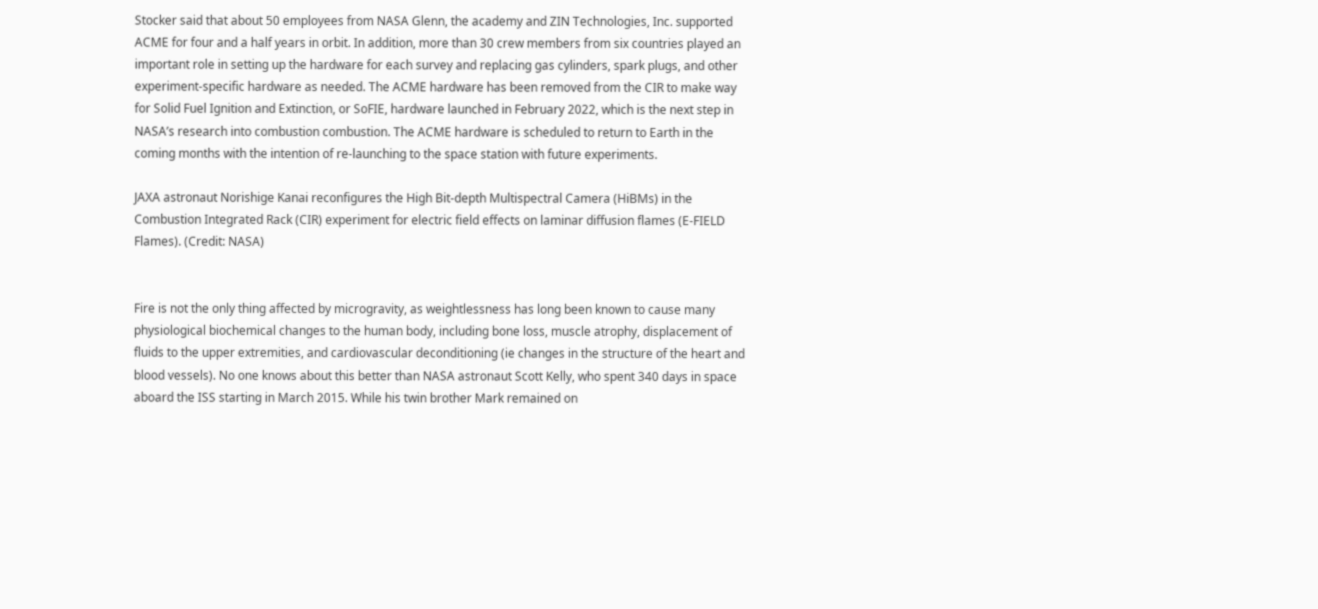Stocker said that about 50 employees from NASA Glenn, the academy and ZIN Technologies, Inc. supported ACME for four and a half years in orbit. In addition, more than 30 crew members from six countries played an important role in setting up the hardware for each survey and replacing gas cylinders, spark plugs, and other experiment-specific hardware as needed. The ACME hardware has been removed from the CIR to make way for Solid Fuel Ignition and Extinction, or SoFIE, hardware launched in February 2022, which is the next step in NASA’s research into combustion combustion. The ACME hardware is scheduled to return to Earth in the coming months with the intention of re-launching to the space station with future experiments.

JAXA astronaut Norishige Kanai reconfigures the High Bit-depth Multispectral Camera (HiBMs) in the Combustion Integrated Rack (CIR) experiment for electric field effects on laminar diffusion flames (E-FIELD Flames). (Credit: NASA)


Fire is not the only thing affected by microgravity, as weightlessness has long been known to cause many physiological biochemical changes to the human body, including bone loss, muscle atrophy, displacement of fluids to the upper extremities, and cardiovascular deconditioning (ie changes in the structure of the heart and blood vessels). No one knows about this better than NASA astronaut Scott Kelly, who spent 340 days in space aboard the ISS starting in March 2015. While his twin brother Mark remained on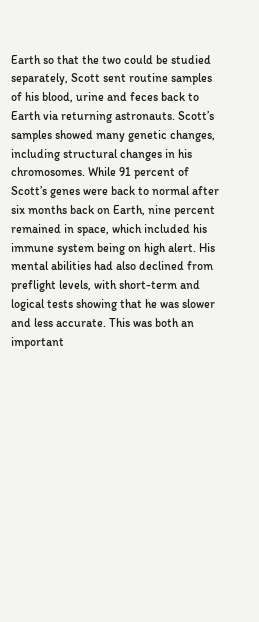Earth so that the two could be studied separately, Scott sent routine samples of his blood, urine and feces back to Earth via returning astronauts. Scott’s samples showed many genetic changes, including structural changes in his chromosomes. While 91 percent of Scott’s genes were back to normal after six months back on Earth, nine percent remained in space, which included his immune system being on high alert. His mental abilities had also declined from preflight levels, with short-term and logical tests showing that he was slower and less accurate. This was both an important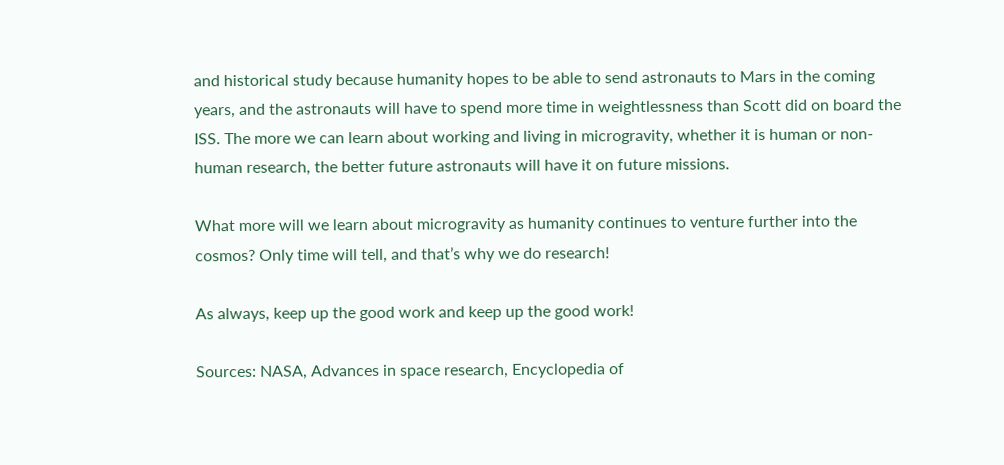and historical study because humanity hopes to be able to send astronauts to Mars in the coming years, and the astronauts will have to spend more time in weightlessness than Scott did on board the ISS. The more we can learn about working and living in microgravity, whether it is human or non-human research, the better future astronauts will have it on future missions.

What more will we learn about microgravity as humanity continues to venture further into the cosmos? Only time will tell, and that’s why we do research!

As always, keep up the good work and keep up the good work!

Sources: NASA, Advances in space research, Encyclopedia of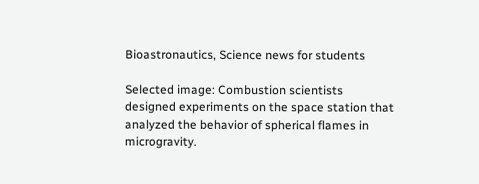Bioastronautics, Science news for students

Selected image: Combustion scientists designed experiments on the space station that analyzed the behavior of spherical flames in microgravity.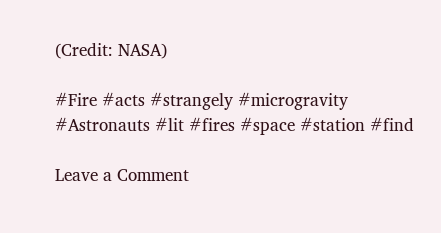(Credit: NASA)

#Fire #acts #strangely #microgravity #Astronauts #lit #fires #space #station #find

Leave a Comment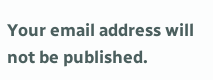Your email address will not be published.